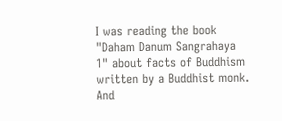I was reading the book "Daham Danum Sangrahaya 1" about facts of Buddhism written by a Buddhist monk. And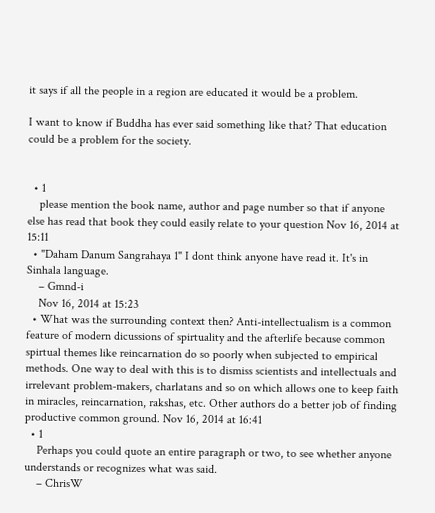it says if all the people in a region are educated it would be a problem.

I want to know if Buddha has ever said something like that? That education could be a problem for the society.


  • 1
    please mention the book name, author and page number so that if anyone else has read that book they could easily relate to your question Nov 16, 2014 at 15:11
  • "Daham Danum Sangrahaya 1" I dont think anyone have read it. It's in Sinhala language.
    – Gmnd-i
    Nov 16, 2014 at 15:23
  • What was the surrounding context then? Anti-intellectualism is a common feature of modern dicussions of spirtuality and the afterlife because common spirtual themes like reincarnation do so poorly when subjected to empirical methods. One way to deal with this is to dismiss scientists and intellectuals and irrelevant problem-makers, charlatans and so on which allows one to keep faith in miracles, reincarnation, rakshas, etc. Other authors do a better job of finding productive common ground. Nov 16, 2014 at 16:41
  • 1
    Perhaps you could quote an entire paragraph or two, to see whether anyone understands or recognizes what was said.
    – ChrisW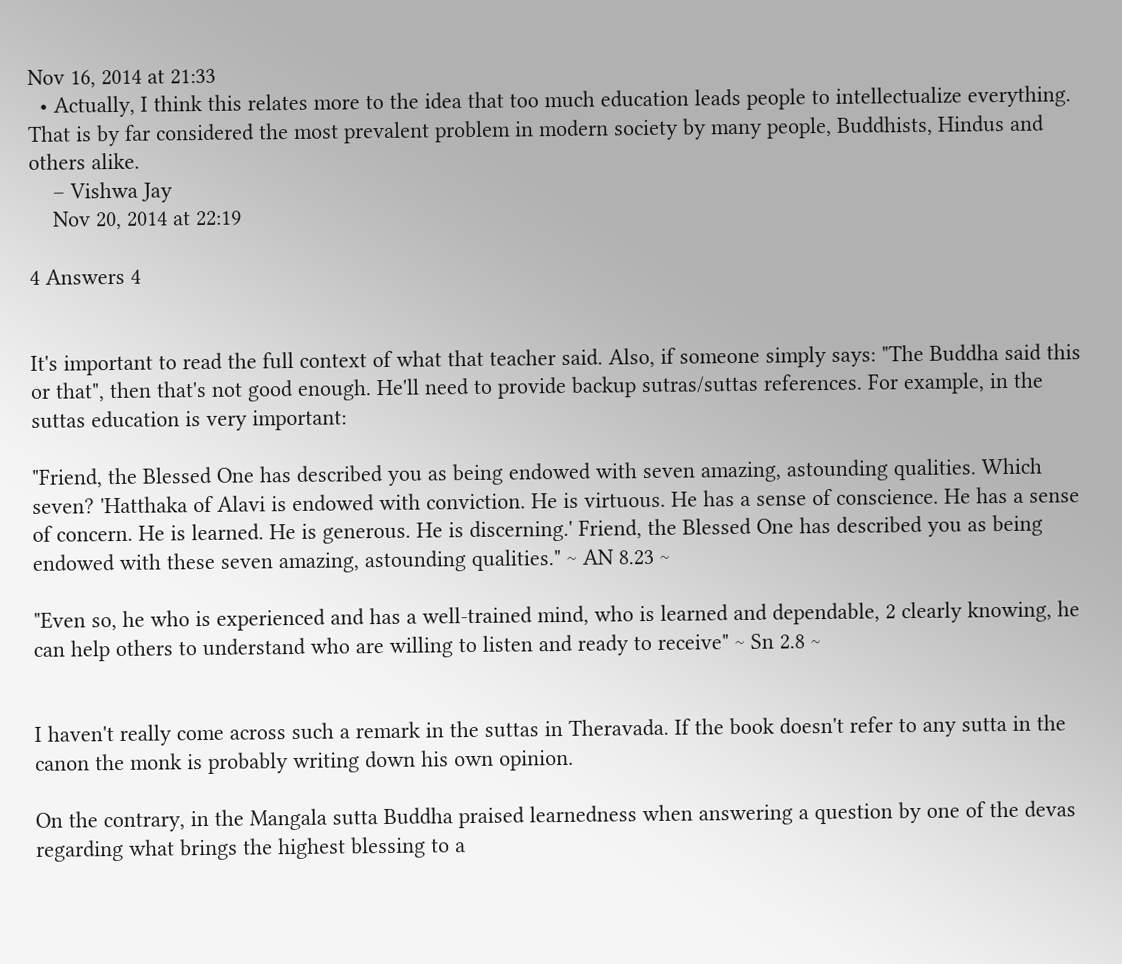Nov 16, 2014 at 21:33
  • Actually, I think this relates more to the idea that too much education leads people to intellectualize everything. That is by far considered the most prevalent problem in modern society by many people, Buddhists, Hindus and others alike.
    – Vishwa Jay
    Nov 20, 2014 at 22:19

4 Answers 4


It's important to read the full context of what that teacher said. Also, if someone simply says: "The Buddha said this or that", then that's not good enough. He'll need to provide backup sutras/suttas references. For example, in the suttas education is very important:

"Friend, the Blessed One has described you as being endowed with seven amazing, astounding qualities. Which seven? 'Hatthaka of Alavi is endowed with conviction. He is virtuous. He has a sense of conscience. He has a sense of concern. He is learned. He is generous. He is discerning.' Friend, the Blessed One has described you as being endowed with these seven amazing, astounding qualities." ~ AN 8.23 ~

"Even so, he who is experienced and has a well-trained mind, who is learned and dependable, 2 clearly knowing, he can help others to understand who are willing to listen and ready to receive" ~ Sn 2.8 ~


I haven't really come across such a remark in the suttas in Theravada. If the book doesn't refer to any sutta in the canon the monk is probably writing down his own opinion.

On the contrary, in the Mangala sutta Buddha praised learnedness when answering a question by one of the devas regarding what brings the highest blessing to a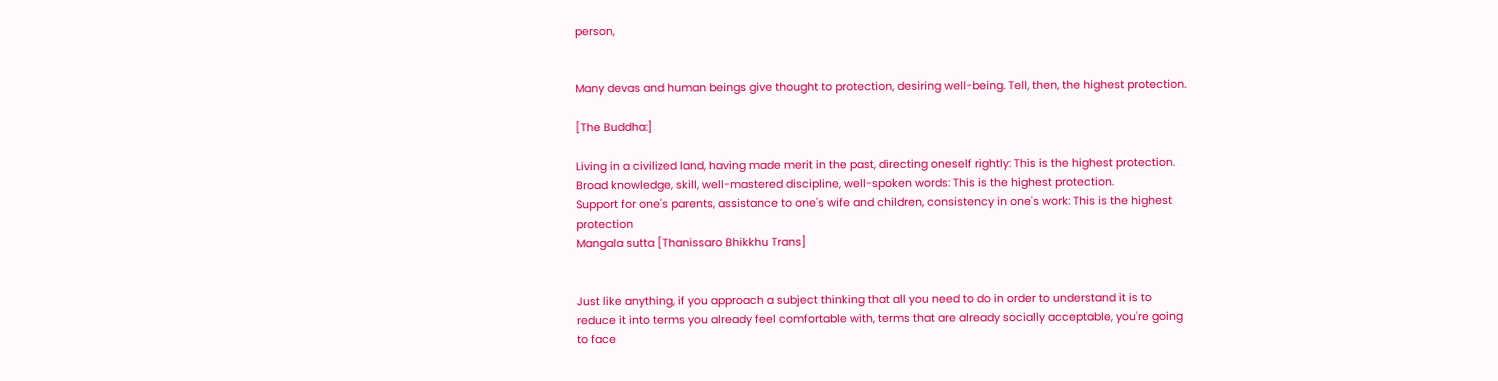person,


Many devas and human beings give thought to protection, desiring well-being. Tell, then, the highest protection.

[The Buddha:]

Living in a civilized land, having made merit in the past, directing oneself rightly: This is the highest protection.
Broad knowledge, skill, well-mastered discipline, well-spoken words: This is the highest protection.
Support for one's parents, assistance to one's wife and children, consistency in one's work: This is the highest protection
Mangala sutta [Thanissaro Bhikkhu Trans]


Just like anything, if you approach a subject thinking that all you need to do in order to understand it is to reduce it into terms you already feel comfortable with, terms that are already socially acceptable, you're going to face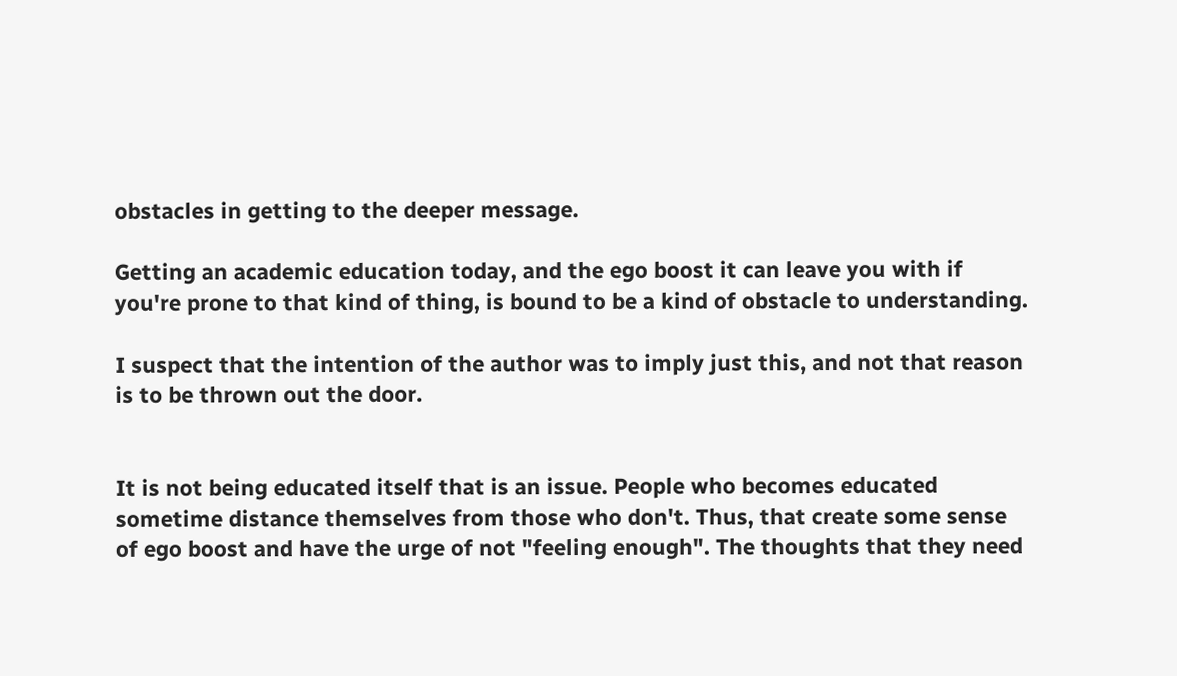obstacles in getting to the deeper message.

Getting an academic education today, and the ego boost it can leave you with if you're prone to that kind of thing, is bound to be a kind of obstacle to understanding.

I suspect that the intention of the author was to imply just this, and not that reason is to be thrown out the door.


It is not being educated itself that is an issue. People who becomes educated sometime distance themselves from those who don't. Thus, that create some sense of ego boost and have the urge of not "feeling enough". The thoughts that they need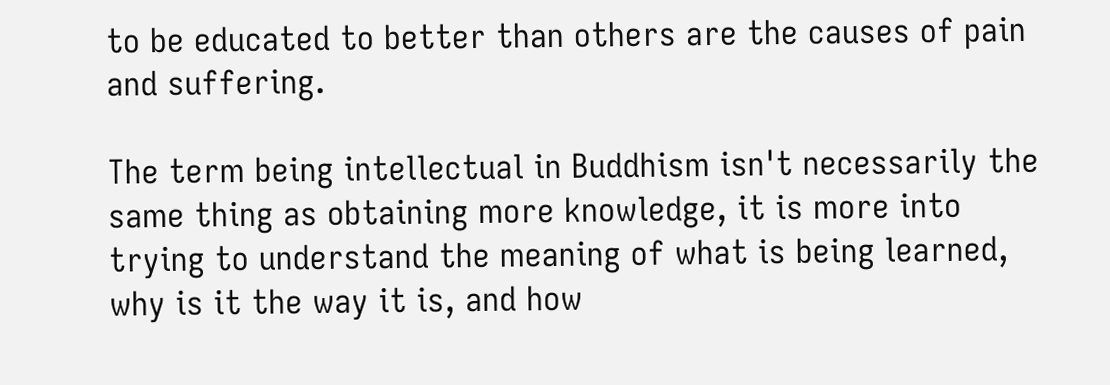to be educated to better than others are the causes of pain and suffering.

The term being intellectual in Buddhism isn't necessarily the same thing as obtaining more knowledge, it is more into trying to understand the meaning of what is being learned, why is it the way it is, and how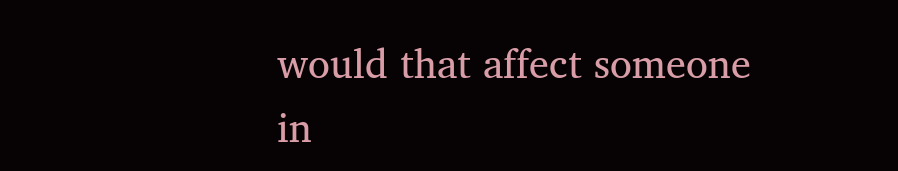would that affect someone in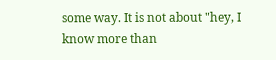some way. It is not about "hey, I know more than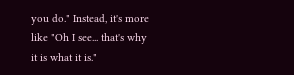you do." Instead, it's more like "Oh I see... that's why it is what it is."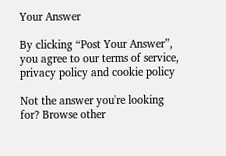Your Answer

By clicking “Post Your Answer”, you agree to our terms of service, privacy policy and cookie policy

Not the answer you're looking for? Browse other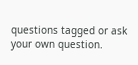questions tagged or ask your own question.